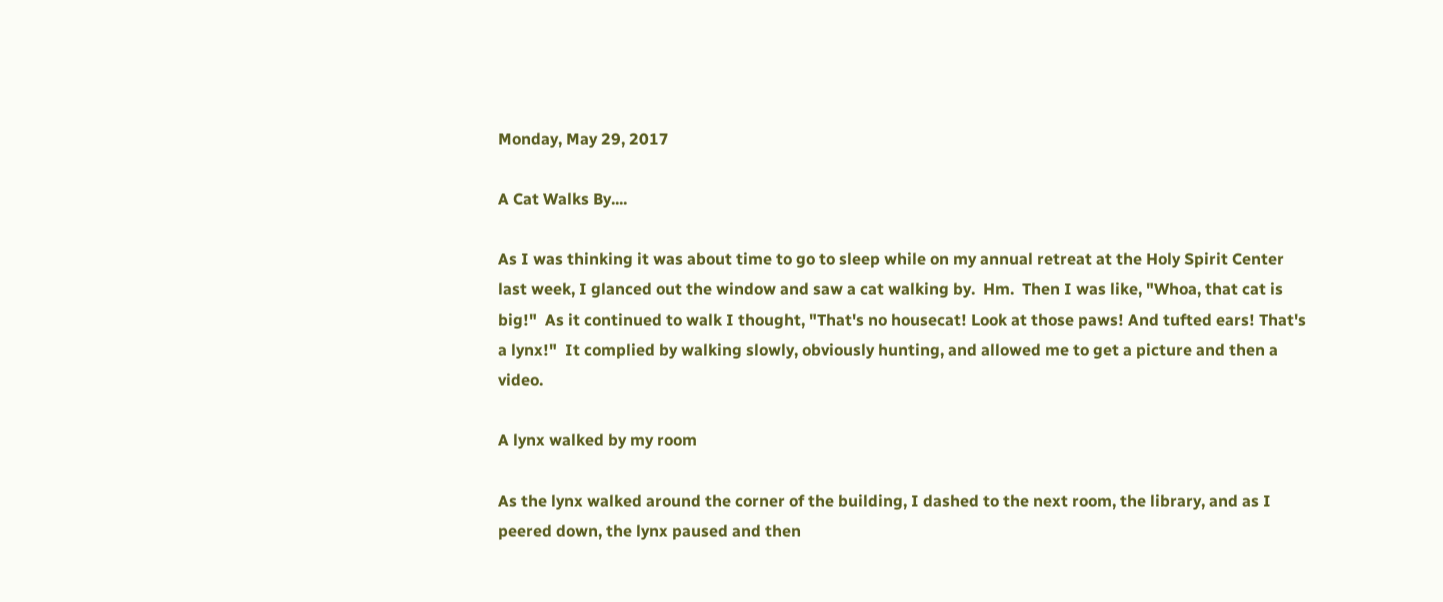Monday, May 29, 2017

A Cat Walks By....

As I was thinking it was about time to go to sleep while on my annual retreat at the Holy Spirit Center last week, I glanced out the window and saw a cat walking by.  Hm.  Then I was like, "Whoa, that cat is big!"  As it continued to walk I thought, "That's no housecat! Look at those paws! And tufted ears! That's a lynx!"  It complied by walking slowly, obviously hunting, and allowed me to get a picture and then a video.

A lynx walked by my room

As the lynx walked around the corner of the building, I dashed to the next room, the library, and as I peered down, the lynx paused and then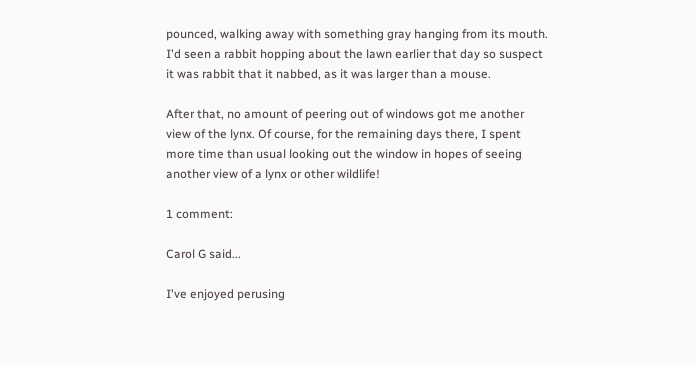pounced, walking away with something gray hanging from its mouth.  I'd seen a rabbit hopping about the lawn earlier that day so suspect it was rabbit that it nabbed, as it was larger than a mouse.

After that, no amount of peering out of windows got me another view of the lynx. Of course, for the remaining days there, I spent more time than usual looking out the window in hopes of seeing another view of a lynx or other wildlife!

1 comment:

Carol G said...

I've enjoyed perusing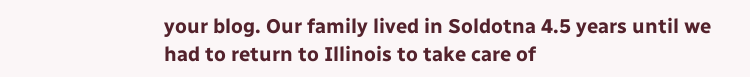your blog. Our family lived in Soldotna 4.5 years until we had to return to Illinois to take care of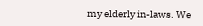my elderly in-laws. We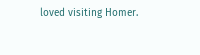loved visiting Homer.